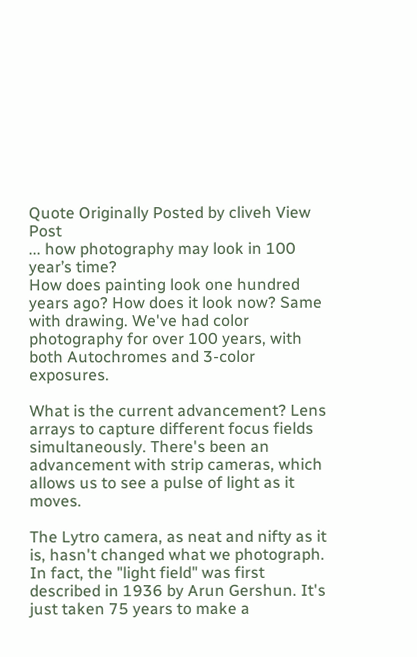Quote Originally Posted by cliveh View Post
... how photography may look in 100 year’s time?
How does painting look one hundred years ago? How does it look now? Same with drawing. We've had color photography for over 100 years, with both Autochromes and 3-color exposures.

What is the current advancement? Lens arrays to capture different focus fields simultaneously. There's been an advancement with strip cameras, which allows us to see a pulse of light as it moves.

The Lytro camera, as neat and nifty as it is, hasn't changed what we photograph. In fact, the "light field" was first described in 1936 by Arun Gershun. It's just taken 75 years to make a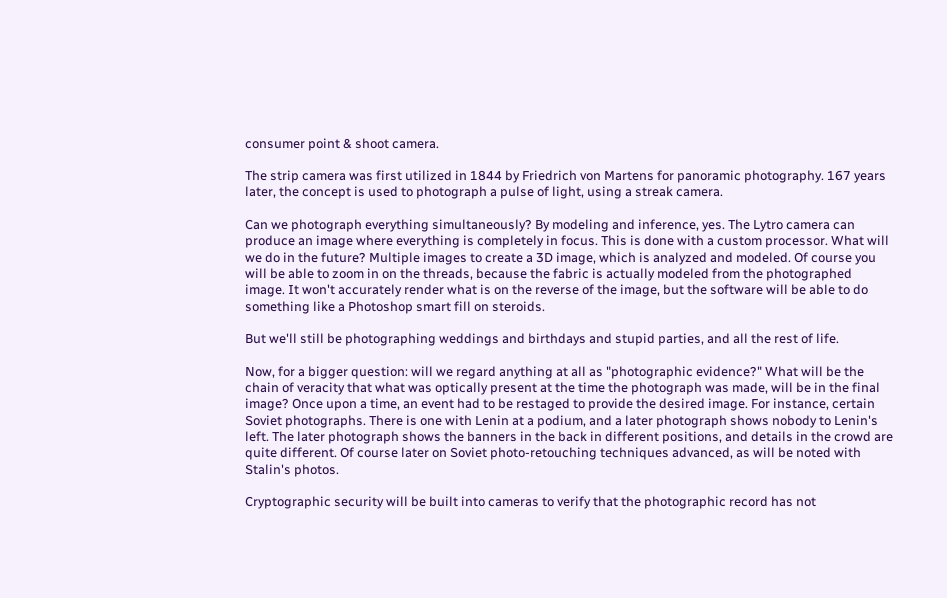consumer point & shoot camera.

The strip camera was first utilized in 1844 by Friedrich von Martens for panoramic photography. 167 years later, the concept is used to photograph a pulse of light, using a streak camera.

Can we photograph everything simultaneously? By modeling and inference, yes. The Lytro camera can produce an image where everything is completely in focus. This is done with a custom processor. What will we do in the future? Multiple images to create a 3D image, which is analyzed and modeled. Of course you will be able to zoom in on the threads, because the fabric is actually modeled from the photographed image. It won't accurately render what is on the reverse of the image, but the software will be able to do something like a Photoshop smart fill on steroids.

But we'll still be photographing weddings and birthdays and stupid parties, and all the rest of life.

Now, for a bigger question: will we regard anything at all as "photographic evidence?" What will be the chain of veracity that what was optically present at the time the photograph was made, will be in the final image? Once upon a time, an event had to be restaged to provide the desired image. For instance, certain Soviet photographs. There is one with Lenin at a podium, and a later photograph shows nobody to Lenin's left. The later photograph shows the banners in the back in different positions, and details in the crowd are quite different. Of course later on Soviet photo-retouching techniques advanced, as will be noted with Stalin's photos.

Cryptographic security will be built into cameras to verify that the photographic record has not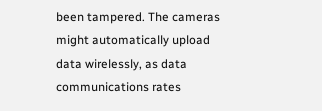been tampered. The cameras might automatically upload data wirelessly, as data communications rates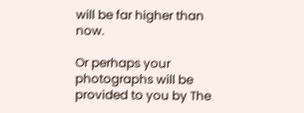will be far higher than now.

Or perhaps your photographs will be provided to you by The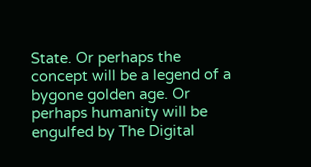State. Or perhaps the concept will be a legend of a bygone golden age. Or perhaps humanity will be engulfed by The Digital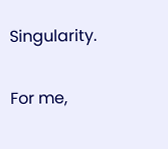Singularity.

For me,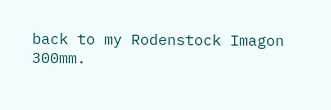back to my Rodenstock Imagon 300mm.